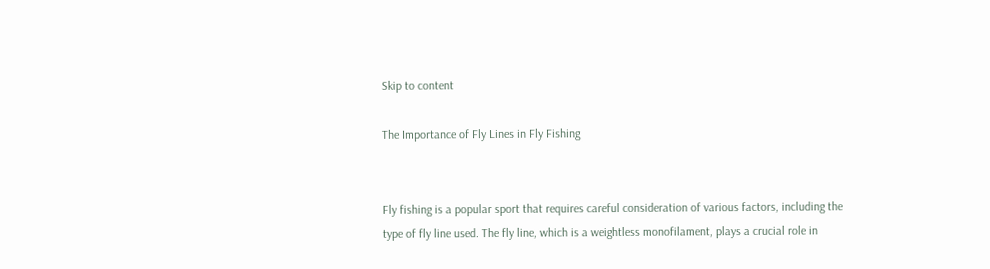Skip to content

The Importance of Fly Lines in Fly Fishing


Fly fishing is a popular sport that requires careful consideration of various factors, including the type of fly line used. The fly line, which is a weightless monofilament, plays a crucial role in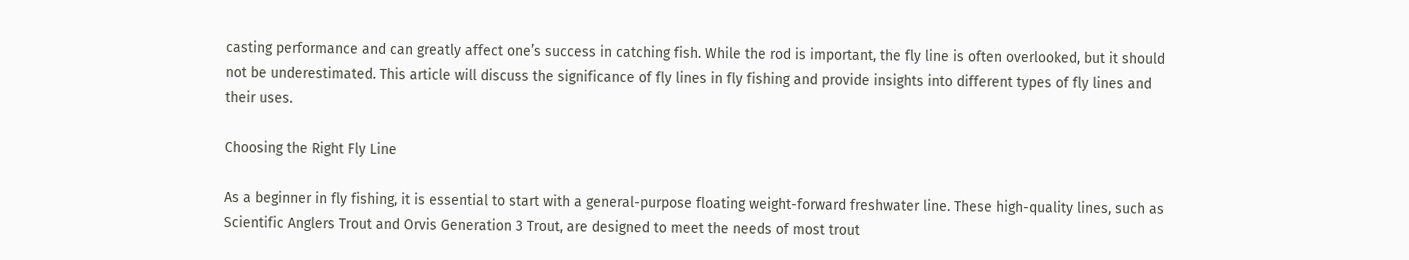casting performance and can greatly affect one’s success in catching fish. While the rod is important, the fly line is often overlooked, but it should not be underestimated. This article will discuss the significance of fly lines in fly fishing and provide insights into different types of fly lines and their uses.

Choosing the Right Fly Line

As a beginner in fly fishing, it is essential to start with a general-purpose floating weight-forward freshwater line. These high-quality lines, such as Scientific Anglers Trout and Orvis Generation 3 Trout, are designed to meet the needs of most trout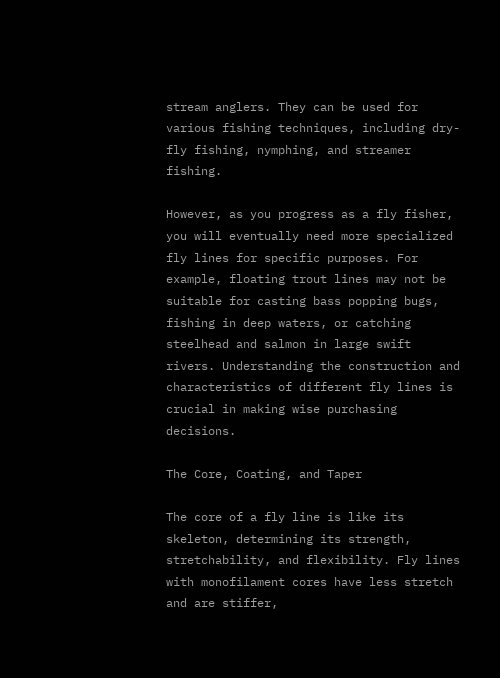stream anglers. They can be used for various fishing techniques, including dry-fly fishing, nymphing, and streamer fishing.

However, as you progress as a fly fisher, you will eventually need more specialized fly lines for specific purposes. For example, floating trout lines may not be suitable for casting bass popping bugs, fishing in deep waters, or catching steelhead and salmon in large swift rivers. Understanding the construction and characteristics of different fly lines is crucial in making wise purchasing decisions.

The Core, Coating, and Taper

The core of a fly line is like its skeleton, determining its strength, stretchability, and flexibility. Fly lines with monofilament cores have less stretch and are stiffer,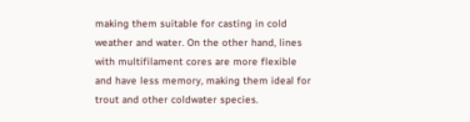making them suitable for casting in cold weather and water. On the other hand, lines with multifilament cores are more flexible and have less memory, making them ideal for trout and other coldwater species.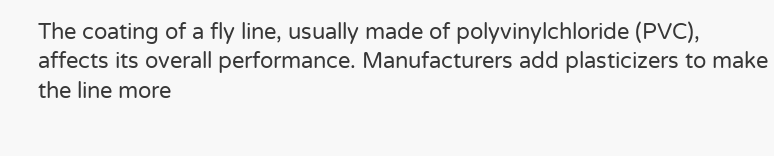The coating of a fly line, usually made of polyvinylchloride (PVC), affects its overall performance. Manufacturers add plasticizers to make the line more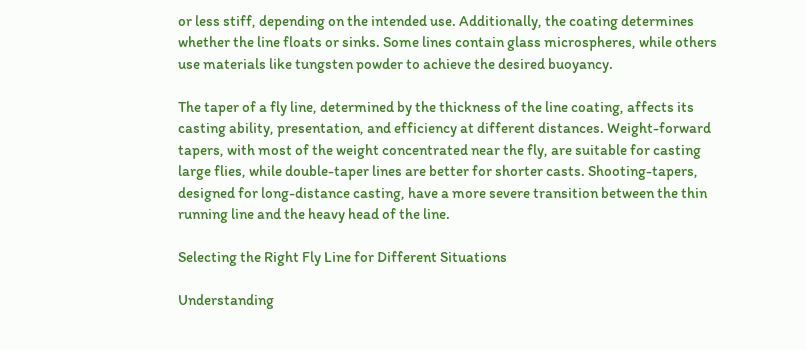or less stiff, depending on the intended use. Additionally, the coating determines whether the line floats or sinks. Some lines contain glass microspheres, while others use materials like tungsten powder to achieve the desired buoyancy.

The taper of a fly line, determined by the thickness of the line coating, affects its casting ability, presentation, and efficiency at different distances. Weight-forward tapers, with most of the weight concentrated near the fly, are suitable for casting large flies, while double-taper lines are better for shorter casts. Shooting-tapers, designed for long-distance casting, have a more severe transition between the thin running line and the heavy head of the line.

Selecting the Right Fly Line for Different Situations

Understanding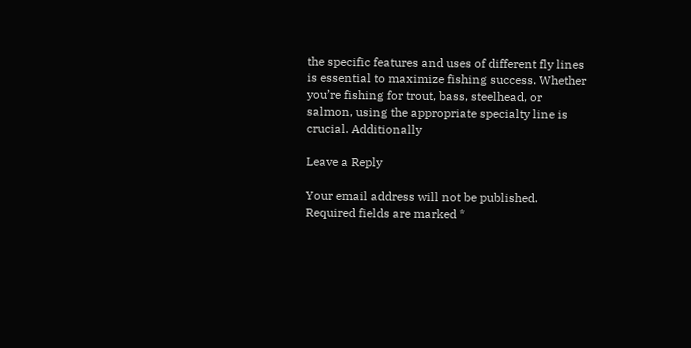the specific features and uses of different fly lines is essential to maximize fishing success. Whether you’re fishing for trout, bass, steelhead, or salmon, using the appropriate specialty line is crucial. Additionally

Leave a Reply

Your email address will not be published. Required fields are marked *